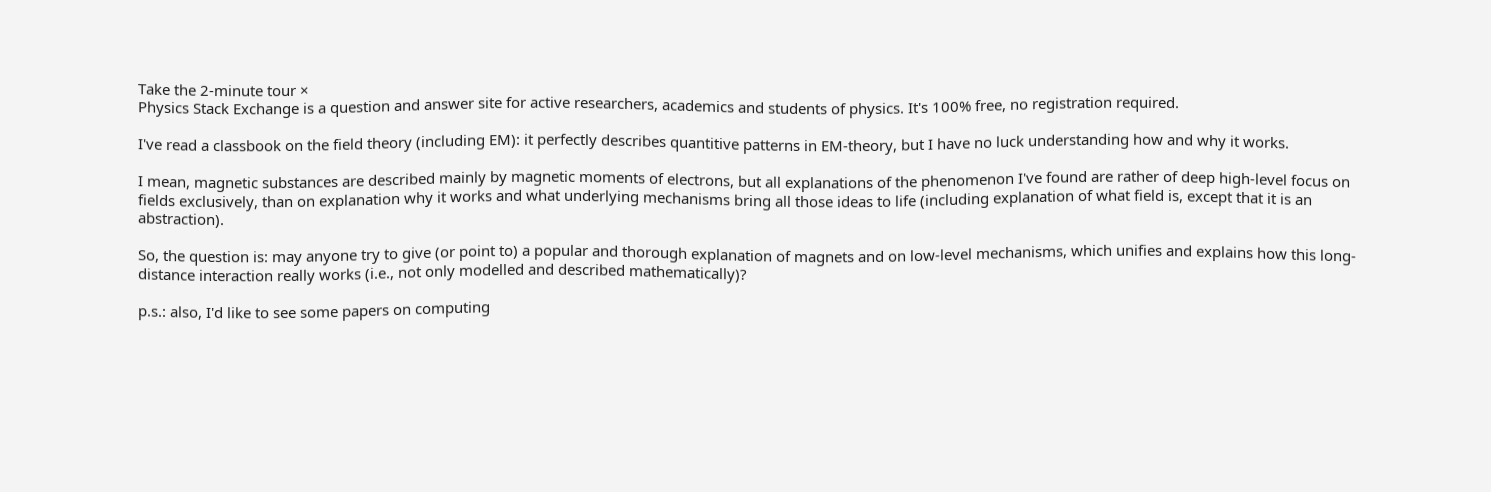Take the 2-minute tour ×
Physics Stack Exchange is a question and answer site for active researchers, academics and students of physics. It's 100% free, no registration required.

I've read a classbook on the field theory (including EM): it perfectly describes quantitive patterns in EM-theory, but I have no luck understanding how and why it works.

I mean, magnetic substances are described mainly by magnetic moments of electrons, but all explanations of the phenomenon I've found are rather of deep high-level focus on fields exclusively, than on explanation why it works and what underlying mechanisms bring all those ideas to life (including explanation of what field is, except that it is an abstraction).

So, the question is: may anyone try to give (or point to) a popular and thorough explanation of magnets and on low-level mechanisms, which unifies and explains how this long-distance interaction really works (i.e., not only modelled and described mathematically)?

p.s.: also, I'd like to see some papers on computing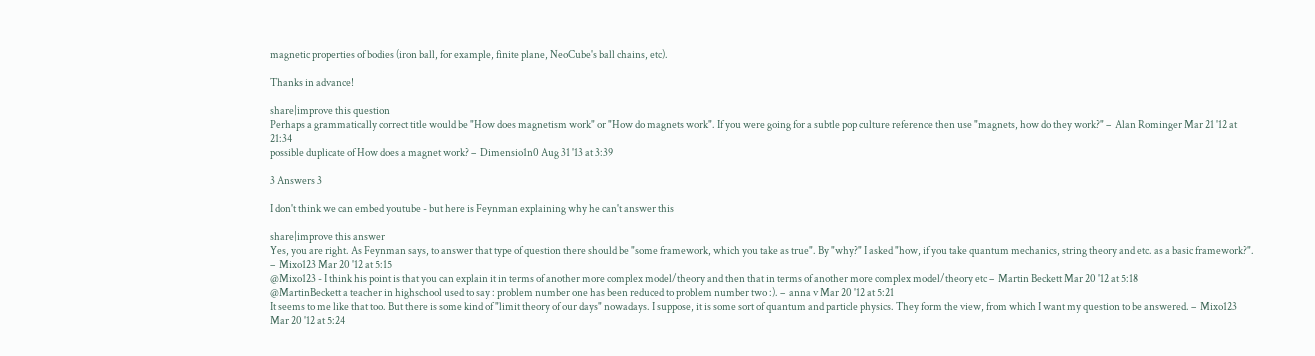magnetic properties of bodies (iron ball, for example, finite plane, NeoCube's ball chains, etc).

Thanks in advance!

share|improve this question
Perhaps a grammatically correct title would be "How does magnetism work" or "How do magnets work". If you were going for a subtle pop culture reference then use "magnets, how do they work?" –  Alan Rominger Mar 21 '12 at 21:34
possible duplicate of How does a magnet work? –  Dimensio1n0 Aug 31 '13 at 3:39

3 Answers 3

I don't think we can embed youtube - but here is Feynman explaining why he can't answer this

share|improve this answer
Yes, you are right. As Feynman says, to answer that type of question there should be "some framework, which you take as true". By "why?" I asked "how, if you take quantum mechanics, string theory and etc. as a basic framework?". –  Mixo123 Mar 20 '12 at 5:15
@Mixo123 - I think his point is that you can explain it in terms of another more complex model/theory and then that in terms of another more complex model/theory etc –  Martin Beckett Mar 20 '12 at 5:18
@MartinBeckett a teacher in highschool used to say : problem number one has been reduced to problem number two :). –  anna v Mar 20 '12 at 5:21
It seems to me like that too. But there is some kind of "limit theory of our days" nowadays. I suppose, it is some sort of quantum and particle physics. They form the view, from which I want my question to be answered. –  Mixo123 Mar 20 '12 at 5:24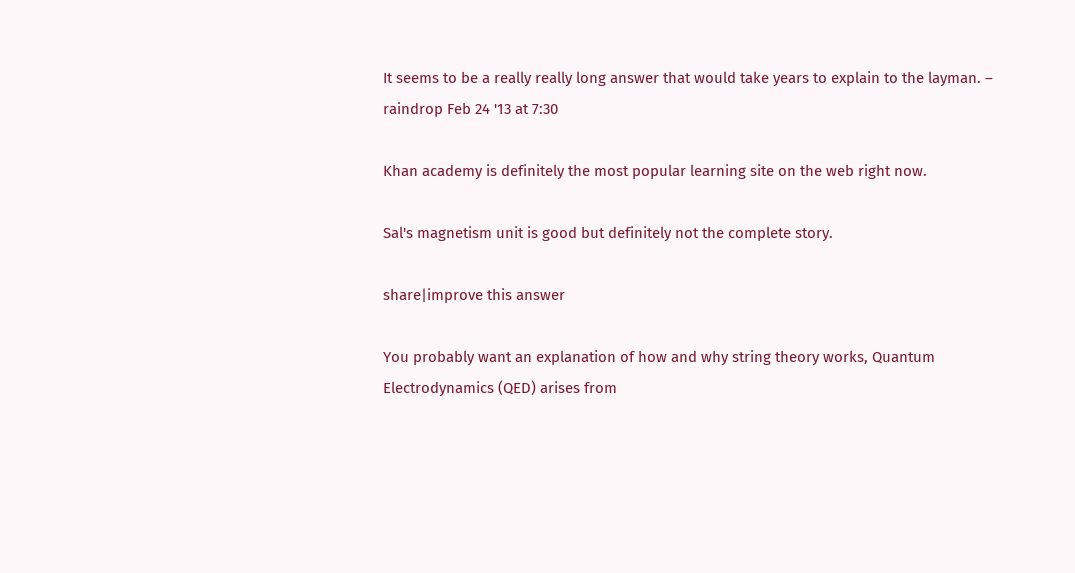It seems to be a really really long answer that would take years to explain to the layman. –  raindrop Feb 24 '13 at 7:30

Khan academy is definitely the most popular learning site on the web right now.

Sal's magnetism unit is good but definitely not the complete story.

share|improve this answer

You probably want an explanation of how and why string theory works, Quantum Electrodynamics (QED) arises from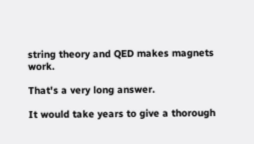string theory and QED makes magnets work.

That's a very long answer.

It would take years to give a thorough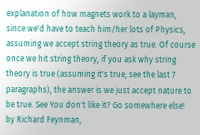explanation of how magnets work to a layman, since we'd have to teach him/her lots of Physics, assuming we accept string theory as true. Of course once we hit string theory, if you ask why string theory is true (assuming it's true; see the last 7 paragraphs), the answer is we just accept nature to be true. See You don't like it? Go somewhere else! by Richard Feynman,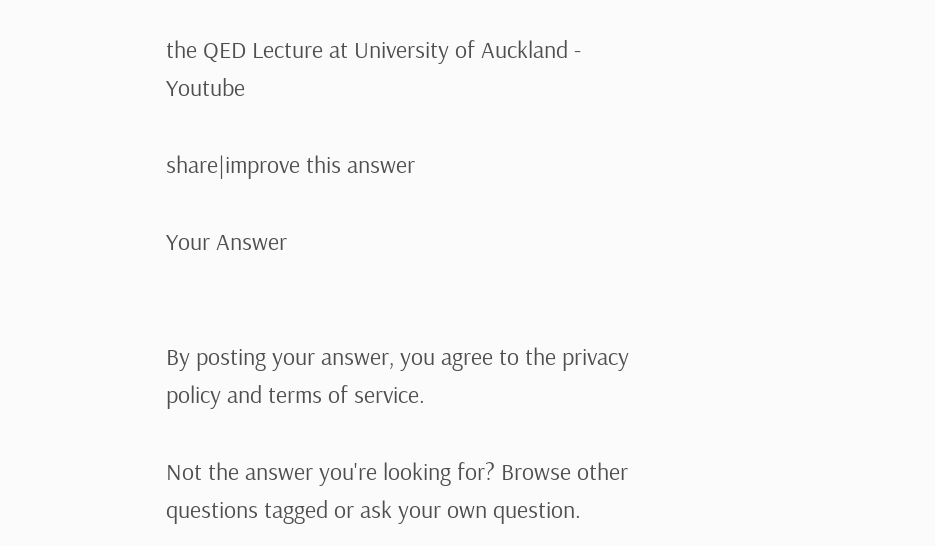the QED Lecture at University of Auckland - Youtube

share|improve this answer

Your Answer


By posting your answer, you agree to the privacy policy and terms of service.

Not the answer you're looking for? Browse other questions tagged or ask your own question.